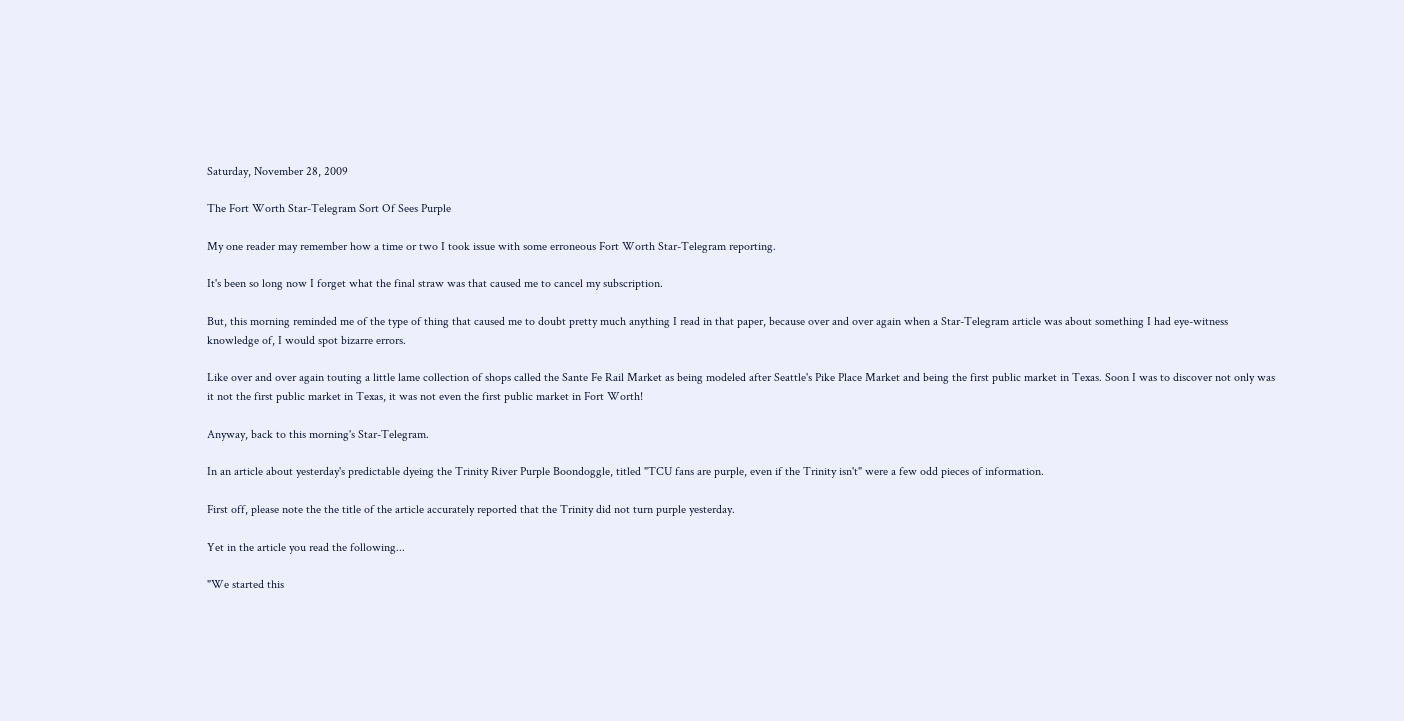Saturday, November 28, 2009

The Fort Worth Star-Telegram Sort Of Sees Purple

My one reader may remember how a time or two I took issue with some erroneous Fort Worth Star-Telegram reporting.

It's been so long now I forget what the final straw was that caused me to cancel my subscription.

But, this morning reminded me of the type of thing that caused me to doubt pretty much anything I read in that paper, because over and over again when a Star-Telegram article was about something I had eye-witness knowledge of, I would spot bizarre errors.

Like over and over again touting a little lame collection of shops called the Sante Fe Rail Market as being modeled after Seattle's Pike Place Market and being the first public market in Texas. Soon I was to discover not only was it not the first public market in Texas, it was not even the first public market in Fort Worth!

Anyway, back to this morning's Star-Telegram.

In an article about yesterday's predictable dyeing the Trinity River Purple Boondoggle, titled "TCU fans are purple, even if the Trinity isn't" were a few odd pieces of information.

First off, please note the the title of the article accurately reported that the Trinity did not turn purple yesterday.

Yet in the article you read the following...

"We started this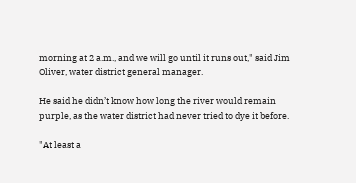morning at 2 a.m., and we will go until it runs out," said Jim Oliver, water district general manager.

He said he didn’t know how long the river would remain purple, as the water district had never tried to dye it before.

"At least a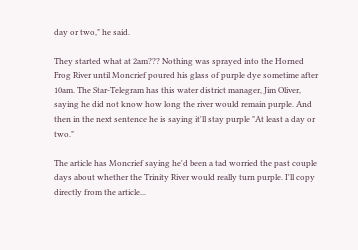day or two," he said.

They started what at 2am??? Nothing was sprayed into the Horned Frog River until Moncrief poured his glass of purple dye sometime after 10am. The Star-Telegram has this water district manager, Jim Oliver, saying he did not know how long the river would remain purple. And then in the next sentence he is saying it'll stay purple "At least a day or two."

The article has Moncrief saying he'd been a tad worried the past couple days about whether the Trinity River would really turn purple. I'll copy directly from the article...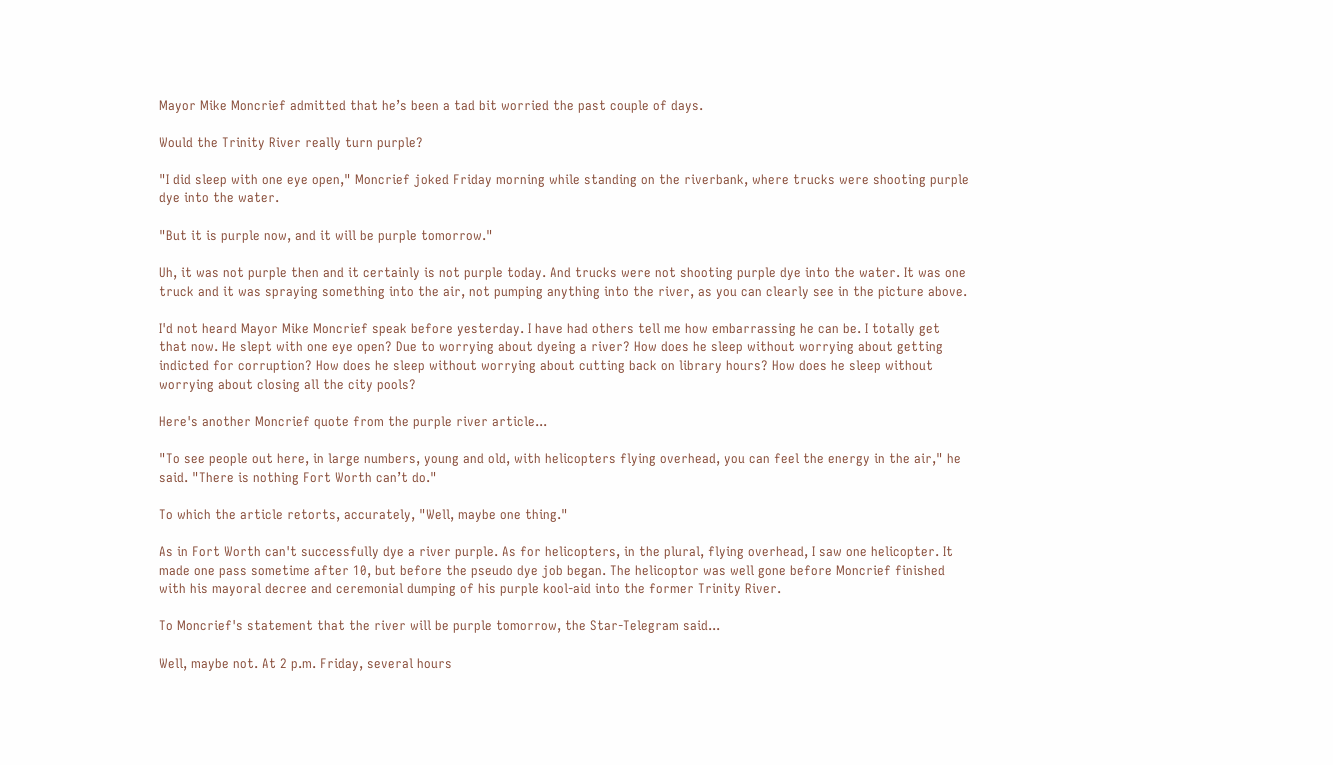Mayor Mike Moncrief admitted that he’s been a tad bit worried the past couple of days.

Would the Trinity River really turn purple?

"I did sleep with one eye open," Moncrief joked Friday morning while standing on the riverbank, where trucks were shooting purple dye into the water.

"But it is purple now, and it will be purple tomorrow."

Uh, it was not purple then and it certainly is not purple today. And trucks were not shooting purple dye into the water. It was one truck and it was spraying something into the air, not pumping anything into the river, as you can clearly see in the picture above.

I'd not heard Mayor Mike Moncrief speak before yesterday. I have had others tell me how embarrassing he can be. I totally get that now. He slept with one eye open? Due to worrying about dyeing a river? How does he sleep without worrying about getting indicted for corruption? How does he sleep without worrying about cutting back on library hours? How does he sleep without worrying about closing all the city pools?

Here's another Moncrief quote from the purple river article...

"To see people out here, in large numbers, young and old, with helicopters flying overhead, you can feel the energy in the air," he said. "There is nothing Fort Worth can’t do."

To which the article retorts, accurately, "Well, maybe one thing."

As in Fort Worth can't successfully dye a river purple. As for helicopters, in the plural, flying overhead, I saw one helicopter. It made one pass sometime after 10, but before the pseudo dye job began. The helicoptor was well gone before Moncrief finished with his mayoral decree and ceremonial dumping of his purple kool-aid into the former Trinity River.

To Moncrief's statement that the river will be purple tomorrow, the Star-Telegram said...

Well, maybe not. At 2 p.m. Friday, several hours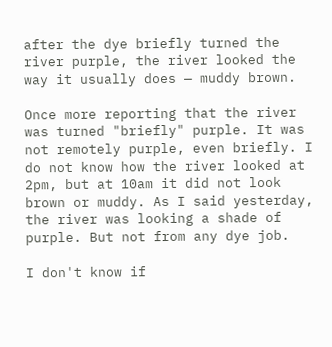after the dye briefly turned the river purple, the river looked the way it usually does — muddy brown.

Once more reporting that the river was turned "briefly" purple. It was not remotely purple, even briefly. I do not know how the river looked at 2pm, but at 10am it did not look brown or muddy. As I said yesterday, the river was looking a shade of purple. But not from any dye job.

I don't know if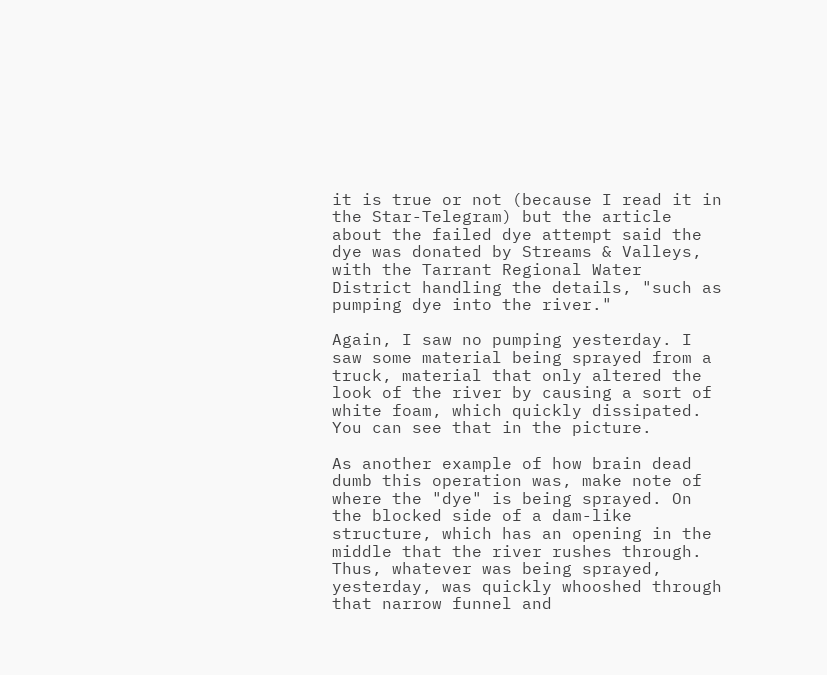it is true or not (because I read it in the Star-Telegram) but the article about the failed dye attempt said the dye was donated by Streams & Valleys, with the Tarrant Regional Water District handling the details, "such as pumping dye into the river."

Again, I saw no pumping yesterday. I saw some material being sprayed from a truck, material that only altered the look of the river by causing a sort of white foam, which quickly dissipated. You can see that in the picture.

As another example of how brain dead dumb this operation was, make note of where the "dye" is being sprayed. On the blocked side of a dam-like structure, which has an opening in the middle that the river rushes through. Thus, whatever was being sprayed, yesterday, was quickly whooshed through that narrow funnel and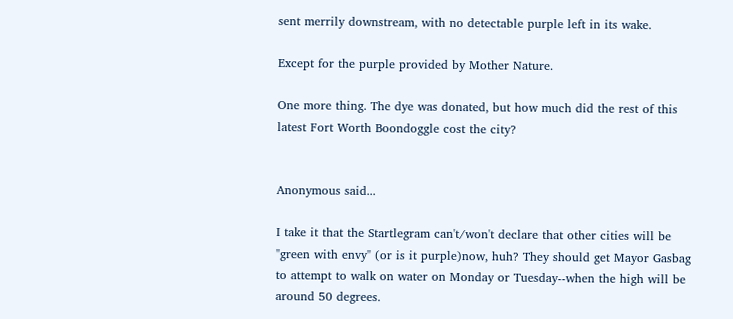sent merrily downstream, with no detectable purple left in its wake.

Except for the purple provided by Mother Nature.

One more thing. The dye was donated, but how much did the rest of this latest Fort Worth Boondoggle cost the city?


Anonymous said...

I take it that the Startlegram can't/won't declare that other cities will be "green with envy" (or is it purple)now, huh? They should get Mayor Gasbag to attempt to walk on water on Monday or Tuesday--when the high will be around 50 degrees.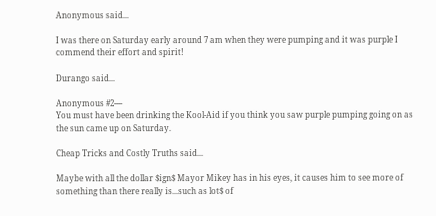Anonymous said...

I was there on Saturday early around 7 am when they were pumping and it was purple I commend their effort and spirit!

Durango said...

Anonymous #2----
You must have been drinking the Kool-Aid if you think you saw purple pumping going on as the sun came up on Saturday.

Cheap Tricks and Costly Truths said...

Maybe with all the dollar $ign$ Mayor Mikey has in his eyes, it causes him to see more of something than there really is...such as lot$ of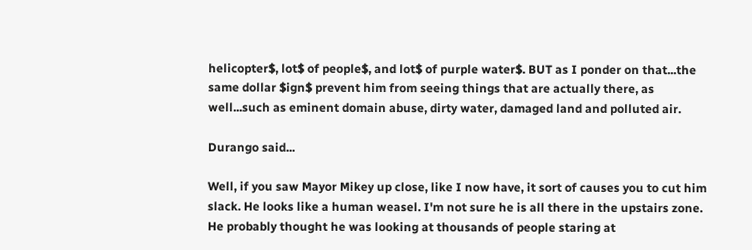helicopter$, lot$ of people$, and lot$ of purple water$. BUT as I ponder on that...the same dollar $ign$ prevent him from seeing things that are actually there, as well...such as eminent domain abuse, dirty water, damaged land and polluted air.

Durango said...

Well, if you saw Mayor Mikey up close, like I now have, it sort of causes you to cut him slack. He looks like a human weasel. I'm not sure he is all there in the upstairs zone. He probably thought he was looking at thousands of people staring at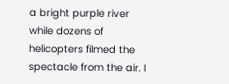a bright purple river while dozens of helicopters filmed the spectacle from the air. I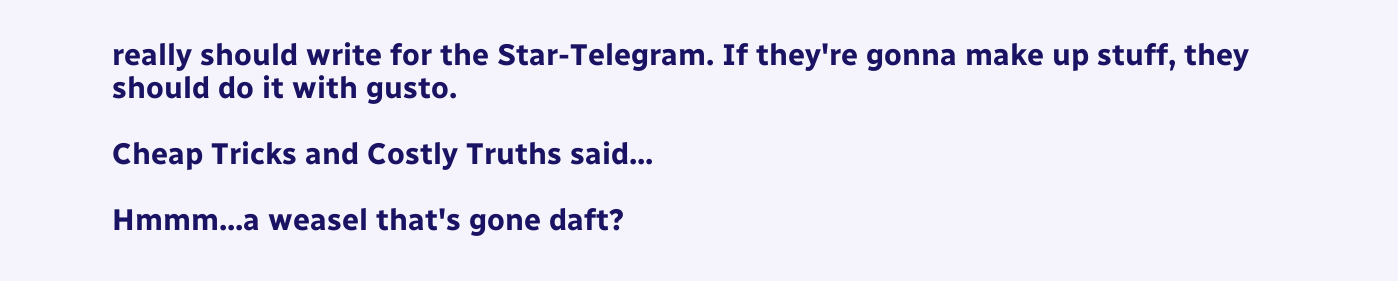really should write for the Star-Telegram. If they're gonna make up stuff, they should do it with gusto.

Cheap Tricks and Costly Truths said...

Hmmm...a weasel that's gone daft?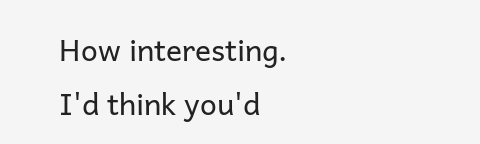How interesting. I'd think you'd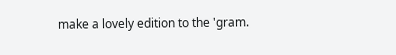make a lovely edition to the 'gram.